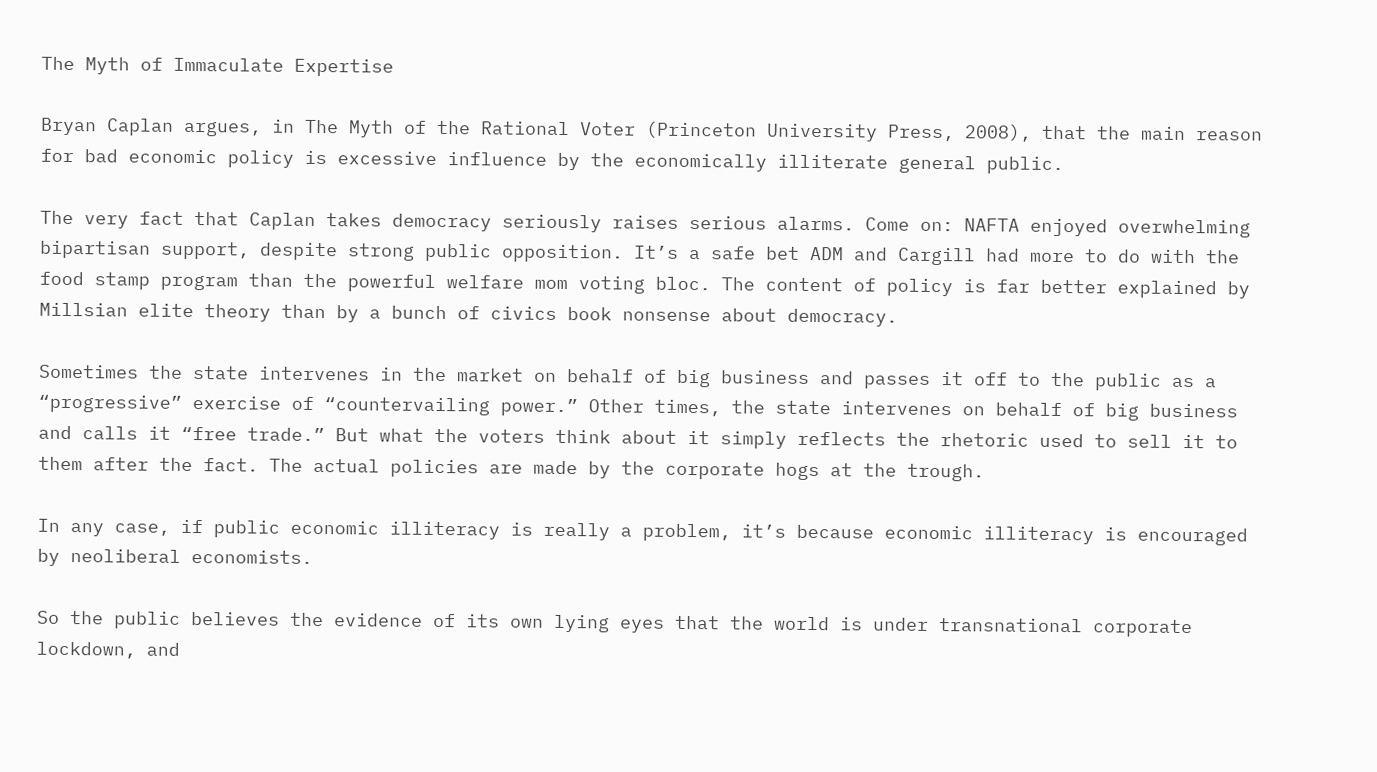The Myth of Immaculate Expertise

Bryan Caplan argues, in The Myth of the Rational Voter (Princeton University Press, 2008), that the main reason for bad economic policy is excessive influence by the economically illiterate general public.

The very fact that Caplan takes democracy seriously raises serious alarms. Come on: NAFTA enjoyed overwhelming bipartisan support, despite strong public opposition. It’s a safe bet ADM and Cargill had more to do with the food stamp program than the powerful welfare mom voting bloc. The content of policy is far better explained by Millsian elite theory than by a bunch of civics book nonsense about democracy.

Sometimes the state intervenes in the market on behalf of big business and passes it off to the public as a “progressive” exercise of “countervailing power.” Other times, the state intervenes on behalf of big business and calls it “free trade.” But what the voters think about it simply reflects the rhetoric used to sell it to them after the fact. The actual policies are made by the corporate hogs at the trough.

In any case, if public economic illiteracy is really a problem, it’s because economic illiteracy is encouraged by neoliberal economists.

So the public believes the evidence of its own lying eyes that the world is under transnational corporate lockdown, and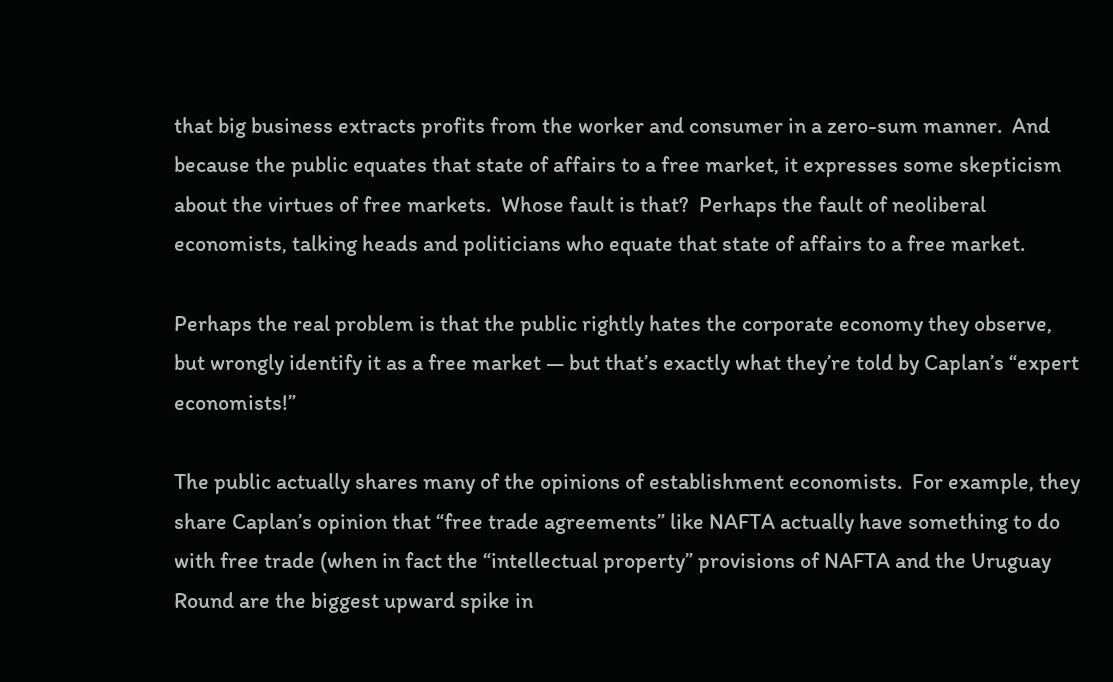that big business extracts profits from the worker and consumer in a zero-sum manner.  And because the public equates that state of affairs to a free market, it expresses some skepticism about the virtues of free markets.  Whose fault is that?  Perhaps the fault of neoliberal economists, talking heads and politicians who equate that state of affairs to a free market.

Perhaps the real problem is that the public rightly hates the corporate economy they observe, but wrongly identify it as a free market — but that’s exactly what they’re told by Caplan’s “expert economists!”

The public actually shares many of the opinions of establishment economists.  For example, they share Caplan’s opinion that “free trade agreements” like NAFTA actually have something to do with free trade (when in fact the “intellectual property” provisions of NAFTA and the Uruguay Round are the biggest upward spike in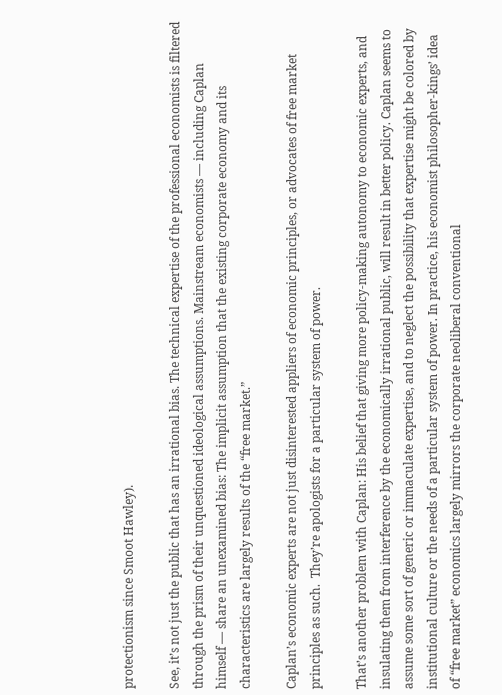protectionism since Smoot Hawley).

See, it’s not just the public that has an irrational bias. The technical expertise of the professional economists is filtered through the prism of their unquestioned ideological assumptions. Mainstream economists — including Caplan himself — share an unexamined bias: The implicit assumption that the existing corporate economy and its characteristics are largely results of the “free market.”

Caplan’s economic experts are not just disinterested appliers of economic principles, or advocates of free market principles as such.  They’re apologists for a particular system of power.

That’s another problem with Caplan: His belief that giving more policy-making autonomy to economic experts, and insulating them from interference by the economically irrational public, will result in better policy. Caplan seems to assume some sort of generic or immaculate expertise, and to neglect the possibility that expertise might be colored by institutional culture or the needs of a particular system of power. In practice, his economist philosopher-kings’ idea of “free market” economics largely mirrors the corporate neoliberal conventional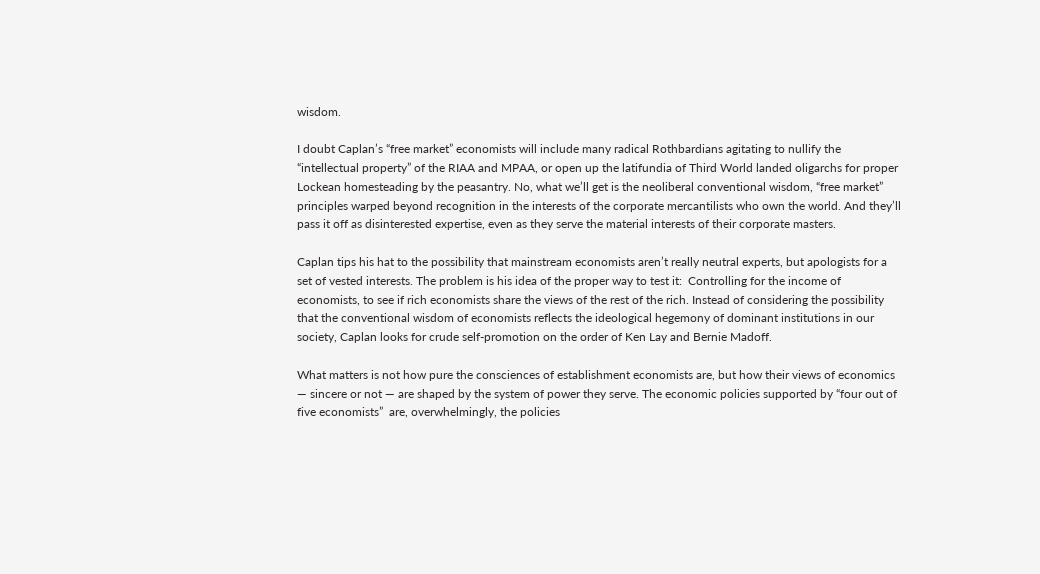wisdom.

I doubt Caplan’s “free market” economists will include many radical Rothbardians agitating to nullify the “intellectual property” of the RIAA and MPAA, or open up the latifundia of Third World landed oligarchs for proper Lockean homesteading by the peasantry. No, what we’ll get is the neoliberal conventional wisdom, “free market” principles warped beyond recognition in the interests of the corporate mercantilists who own the world. And they’ll pass it off as disinterested expertise, even as they serve the material interests of their corporate masters.

Caplan tips his hat to the possibility that mainstream economists aren’t really neutral experts, but apologists for a set of vested interests. The problem is his idea of the proper way to test it:  Controlling for the income of economists, to see if rich economists share the views of the rest of the rich. Instead of considering the possibility that the conventional wisdom of economists reflects the ideological hegemony of dominant institutions in our society, Caplan looks for crude self-promotion on the order of Ken Lay and Bernie Madoff.

What matters is not how pure the consciences of establishment economists are, but how their views of economics — sincere or not — are shaped by the system of power they serve. The economic policies supported by “four out of five economists”  are, overwhelmingly, the policies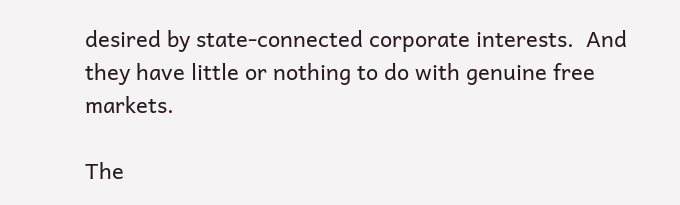desired by state-connected corporate interests.  And they have little or nothing to do with genuine free markets.

The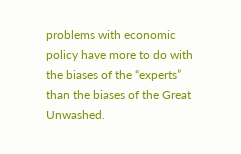problems with economic policy have more to do with the biases of the “experts” than the biases of the Great Unwashed.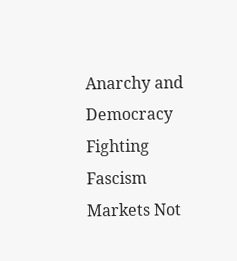Anarchy and Democracy
Fighting Fascism
Markets Not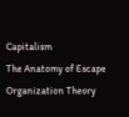Capitalism
The Anatomy of Escape
Organization Theory